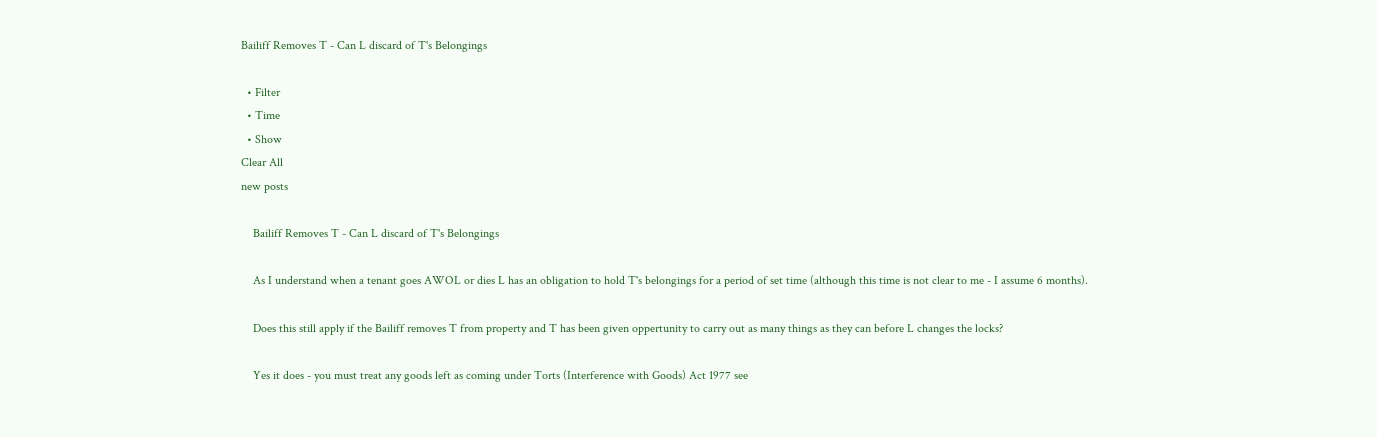Bailiff Removes T - Can L discard of T's Belongings

  • Filter
  • Time
  • Show
Clear All
new posts

    Bailiff Removes T - Can L discard of T's Belongings

    As I understand when a tenant goes AWOL or dies L has an obligation to hold T's belongings for a period of set time (although this time is not clear to me - I assume 6 months).

    Does this still apply if the Bailiff removes T from property and T has been given oppertunity to carry out as many things as they can before L changes the locks?

    Yes it does - you must treat any goods left as coming under Torts (Interference with Goods) Act 1977 see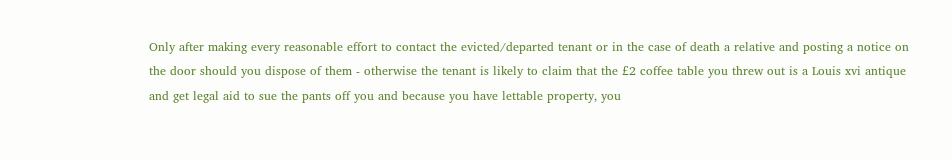Only after making every reasonable effort to contact the evicted/departed tenant or in the case of death a relative and posting a notice on the door should you dispose of them - otherwise the tenant is likely to claim that the £2 coffee table you threw out is a Louis xvi antique and get legal aid to sue the pants off you and because you have lettable property, you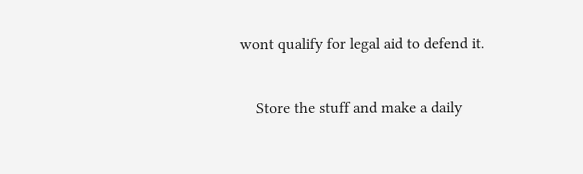wont qualify for legal aid to defend it.

    Store the stuff and make a daily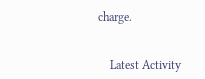charge.


    Latest Activity